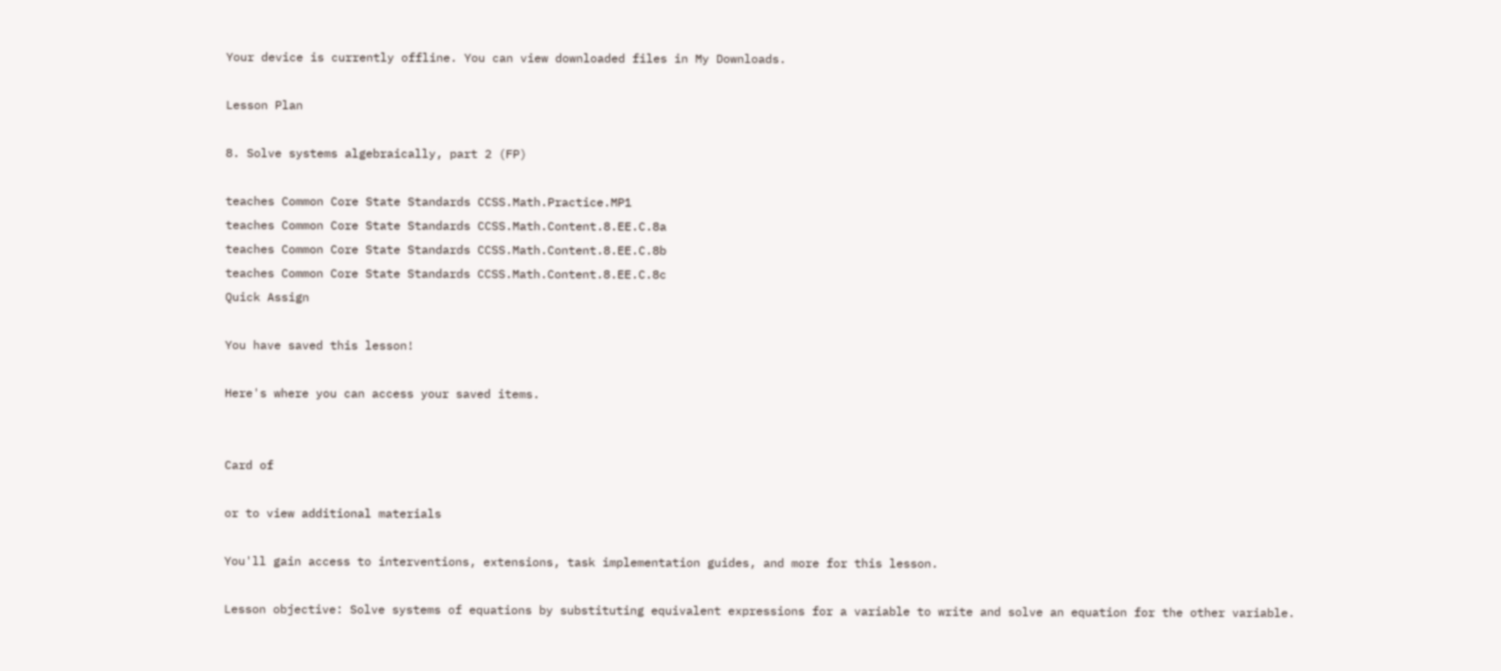Your device is currently offline. You can view downloaded files in My Downloads.

Lesson Plan

8. Solve systems algebraically, part 2 (FP)

teaches Common Core State Standards CCSS.Math.Practice.MP1
teaches Common Core State Standards CCSS.Math.Content.8.EE.C.8a
teaches Common Core State Standards CCSS.Math.Content.8.EE.C.8b
teaches Common Core State Standards CCSS.Math.Content.8.EE.C.8c
Quick Assign

You have saved this lesson!

Here's where you can access your saved items.


Card of

or to view additional materials

You'll gain access to interventions, extensions, task implementation guides, and more for this lesson.

Lesson objective: Solve systems of equations by substituting equivalent expressions for a variable to write and solve an equation for the other variable.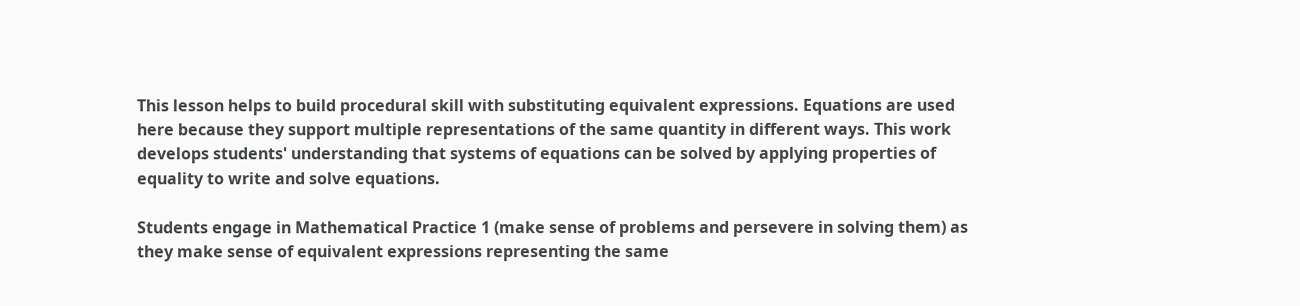This lesson helps to build procedural skill with substituting equivalent expressions. Equations are used here because they support multiple representations of the same quantity in different ways. This work develops students' understanding that systems of equations can be solved by applying properties of equality to write and solve equations.

Students engage in Mathematical Practice 1 (make sense of problems and persevere in solving them) as they make sense of equivalent expressions representing the same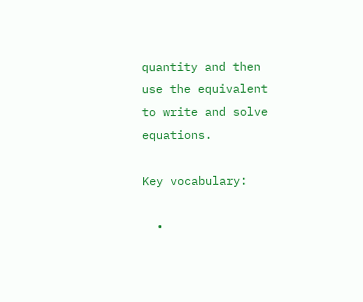quantity and then use the equivalent to write and solve equations.

Key vocabulary:

  •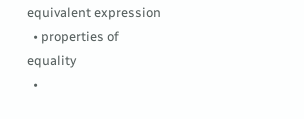equivalent expression
  • properties of equality
  •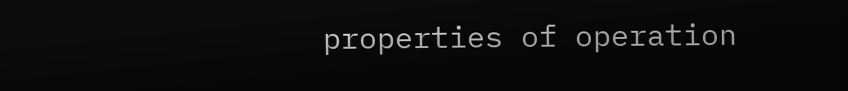properties of operation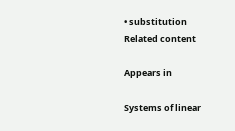• substitution
Related content

Appears in

Systems of linear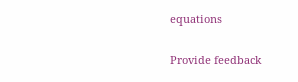equations

Provide feedback